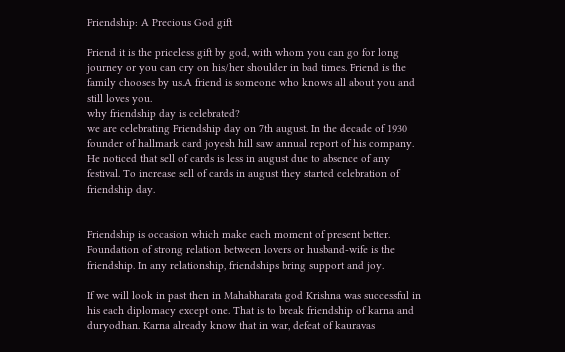Friendship: A Precious God gift

Friend it is the priceless gift by god, with whom you can go for long journey or you can cry on his/her shoulder in bad times. Friend is the family chooses by us.A friend is someone who knows all about you and still loves you.
why friendship day is celebrated?
we are celebrating Friendship day on 7th august. In the decade of 1930 founder of hallmark card joyesh hill saw annual report of his company. He noticed that sell of cards is less in august due to absence of any festival. To increase sell of cards in august they started celebration of friendship day.


Friendship is occasion which make each moment of present better. Foundation of strong relation between lovers or husband-wife is the friendship. In any relationship, friendships bring support and joy.

If we will look in past then in Mahabharata god Krishna was successful in his each diplomacy except one. That is to break friendship of karna and duryodhan. Karna already know that in war, defeat of kauravas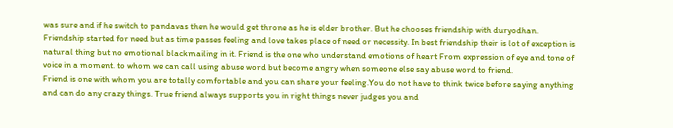was sure and if he switch to pandavas then he would get throne as he is elder brother. But he chooses friendship with duryodhan.
Friendship started for need but as time passes feeling and love takes place of need or necessity. In best friendship their is lot of exception is natural thing but no emotional blackmailing in it. Friend is the one who understand emotions of heart From expression of eye and tone of voice in a moment. to whom we can call using abuse word but become angry when someone else say abuse word to friend.
Friend is one with whom you are totally comfortable and you can share your feeling.You do not have to think twice before saying anything and can do any crazy things. True friend always supports you in right things never judges you and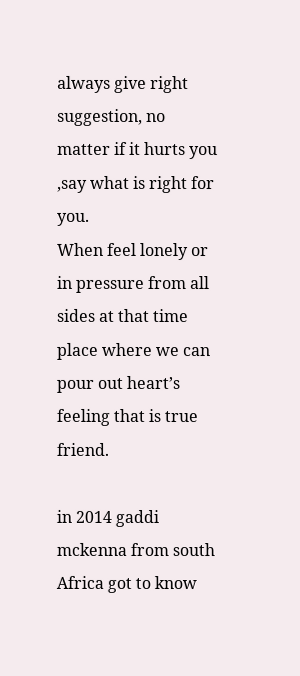always give right suggestion, no matter if it hurts you  ,say what is right for you.
When feel lonely or in pressure from all sides at that time place where we can pour out heart’s feeling that is true friend.

in 2014 gaddi mckenna from south Africa got to know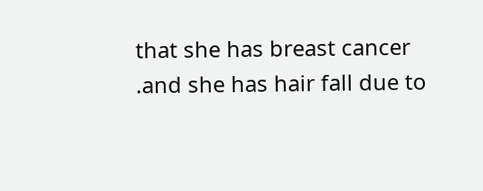that she has breast cancer .and she has hair fall due to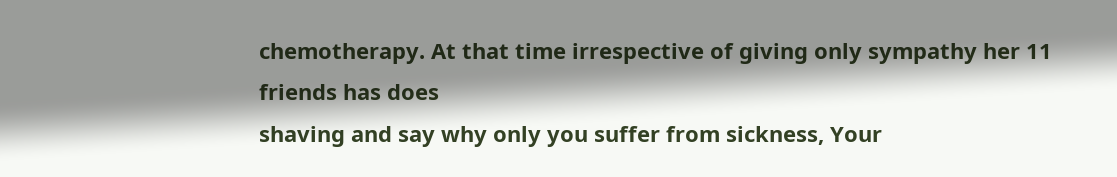chemotherapy. At that time irrespective of giving only sympathy her 11 friends has does
shaving and say why only you suffer from sickness, Your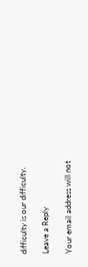difficulty is our difficulty.

Leave a Reply

Your email address will not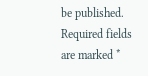be published. Required fields are marked *